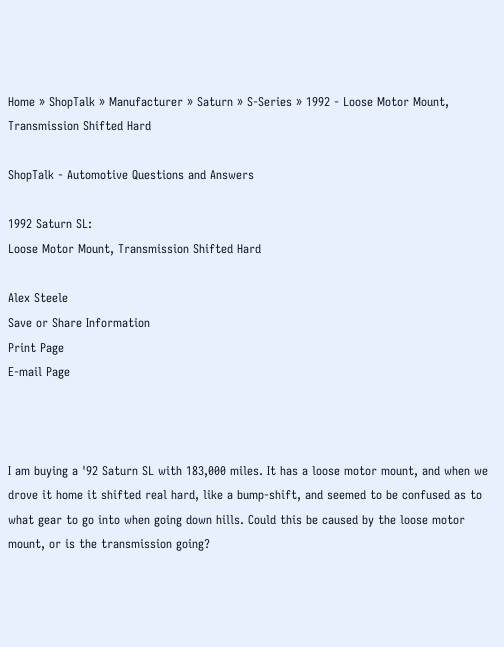Home » ShopTalk » Manufacturer » Saturn » S-Series » 1992 - Loose Motor Mount, Transmission Shifted Hard

ShopTalk - Automotive Questions and Answers

1992 Saturn SL:
Loose Motor Mount, Transmission Shifted Hard

Alex Steele
Save or Share Information
Print Page
E-mail Page



I am buying a '92 Saturn SL with 183,000 miles. It has a loose motor mount, and when we drove it home it shifted real hard, like a bump-shift, and seemed to be confused as to what gear to go into when going down hills. Could this be caused by the loose motor mount, or is the transmission going?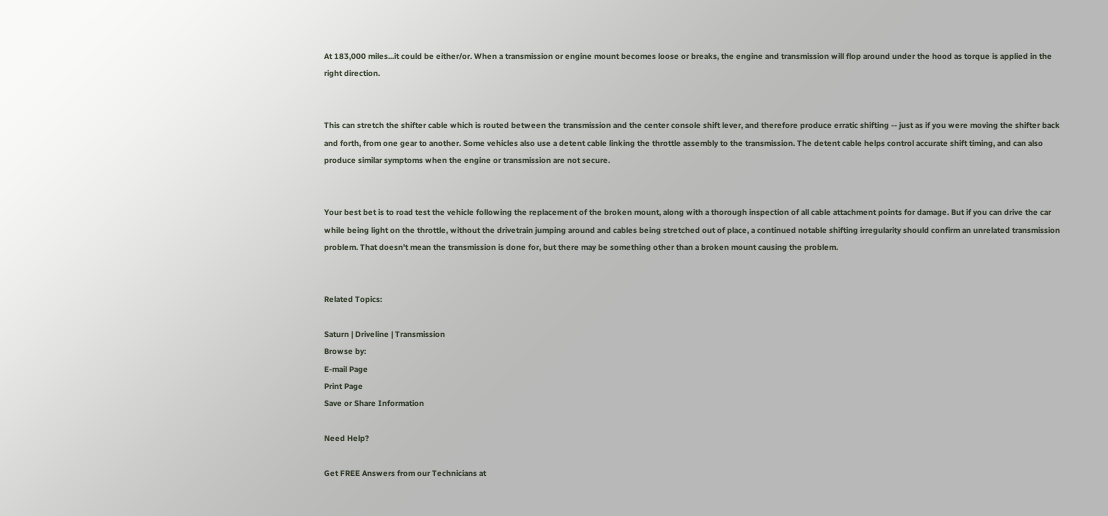At 183,000 miles...it could be either/or. When a transmission or engine mount becomes loose or breaks, the engine and transmission will flop around under the hood as torque is applied in the right direction.


This can stretch the shifter cable which is routed between the transmission and the center console shift lever, and therefore produce erratic shifting -- just as if you were moving the shifter back and forth, from one gear to another. Some vehicles also use a detent cable linking the throttle assembly to the transmission. The detent cable helps control accurate shift timing, and can also produce similar symptoms when the engine or transmission are not secure.


Your best bet is to road test the vehicle following the replacement of the broken mount, along with a thorough inspection of all cable attachment points for damage. But if you can drive the car while being light on the throttle, without the drivetrain jumping around and cables being stretched out of place, a continued notable shifting irregularity should confirm an unrelated transmission problem. That doesn't mean the transmission is done for, but there may be something other than a broken mount causing the problem.


Related Topics:

Saturn | Driveline | Transmission
Browse by:
E-mail Page
Print Page
Save or Share Information

Need Help?

Get FREE Answers from our Technicians at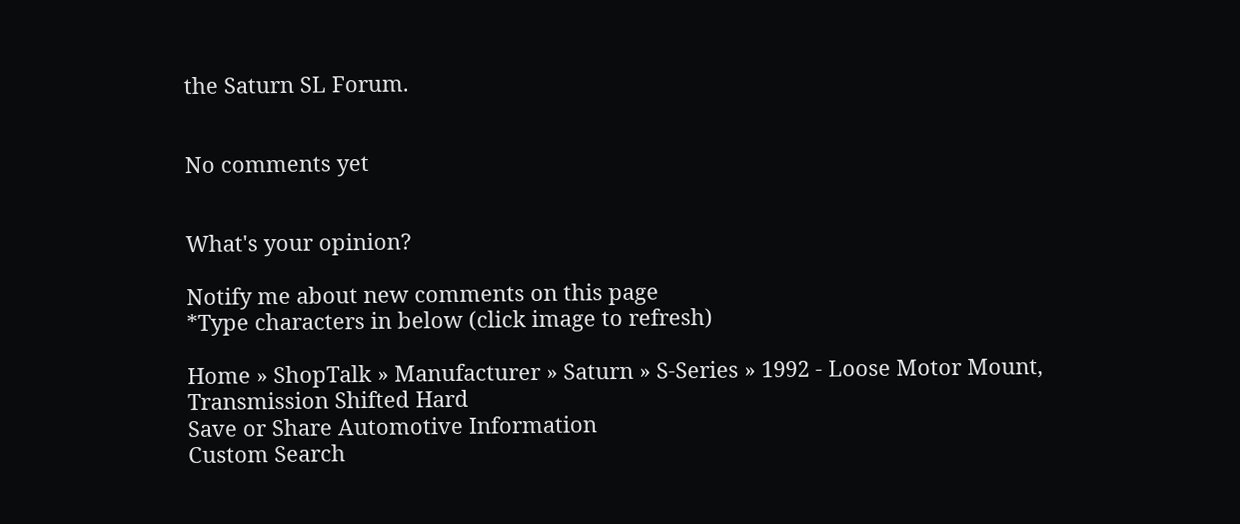the Saturn SL Forum.


No comments yet


What's your opinion?

Notify me about new comments on this page
*Type characters in below (click image to refresh)

Home » ShopTalk » Manufacturer » Saturn » S-Series » 1992 - Loose Motor Mount, Transmission Shifted Hard
Save or Share Automotive Information
Custom Search